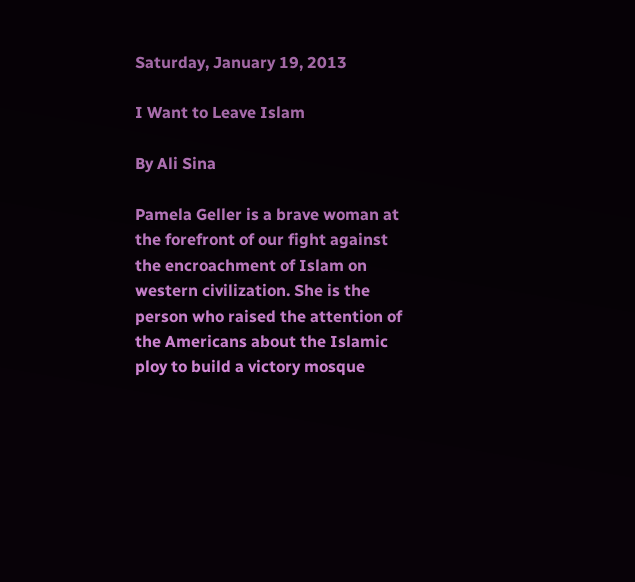Saturday, January 19, 2013

I Want to Leave Islam

By Ali Sina

Pamela Geller is a brave woman at the forefront of our fight against the encroachment of Islam on western civilization. She is the person who raised the attention of the Americans about the Islamic ploy to build a victory mosque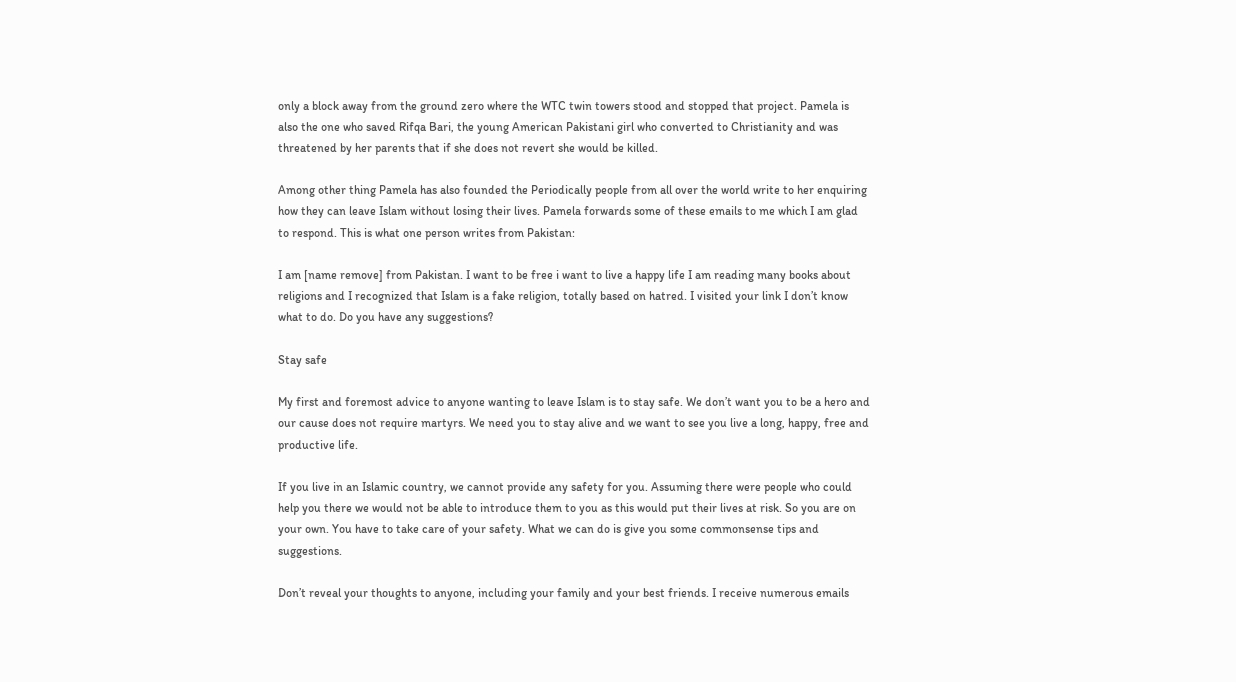only a block away from the ground zero where the WTC twin towers stood and stopped that project. Pamela is also the one who saved Rifqa Bari, the young American Pakistani girl who converted to Christianity and was threatened by her parents that if she does not revert she would be killed.

Among other thing Pamela has also founded the Periodically people from all over the world write to her enquiring how they can leave Islam without losing their lives. Pamela forwards some of these emails to me which I am glad to respond. This is what one person writes from Pakistan:

I am [name remove] from Pakistan. I want to be free i want to live a happy life I am reading many books about religions and I recognized that Islam is a fake religion, totally based on hatred. I visited your link I don’t know what to do. Do you have any suggestions?

Stay safe

My first and foremost advice to anyone wanting to leave Islam is to stay safe. We don’t want you to be a hero and our cause does not require martyrs. We need you to stay alive and we want to see you live a long, happy, free and productive life.

If you live in an Islamic country, we cannot provide any safety for you. Assuming there were people who could help you there we would not be able to introduce them to you as this would put their lives at risk. So you are on your own. You have to take care of your safety. What we can do is give you some commonsense tips and suggestions.

Don’t reveal your thoughts to anyone, including your family and your best friends. I receive numerous emails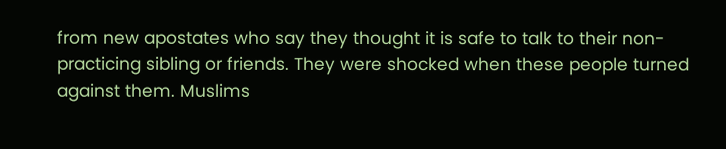from new apostates who say they thought it is safe to talk to their non-practicing sibling or friends. They were shocked when these people turned against them. Muslims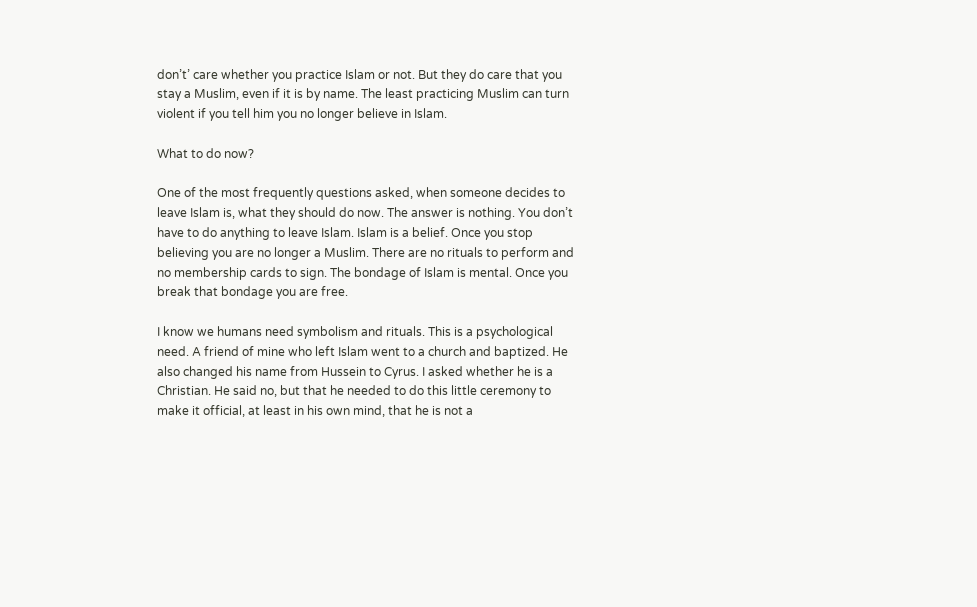don’t’ care whether you practice Islam or not. But they do care that you stay a Muslim, even if it is by name. The least practicing Muslim can turn violent if you tell him you no longer believe in Islam.

What to do now?

One of the most frequently questions asked, when someone decides to leave Islam is, what they should do now. The answer is nothing. You don’t have to do anything to leave Islam. Islam is a belief. Once you stop believing you are no longer a Muslim. There are no rituals to perform and no membership cards to sign. The bondage of Islam is mental. Once you break that bondage you are free.

I know we humans need symbolism and rituals. This is a psychological need. A friend of mine who left Islam went to a church and baptized. He also changed his name from Hussein to Cyrus. I asked whether he is a Christian. He said no, but that he needed to do this little ceremony to make it official, at least in his own mind, that he is not a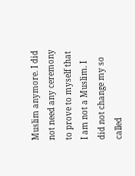Muslim anymore. I did not need any ceremony to prove to myself that I am not a Muslim. I did not change my so called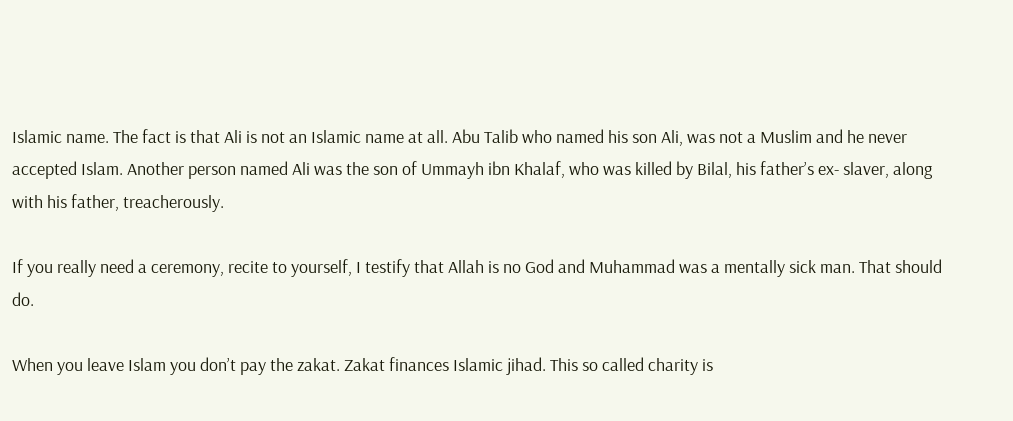Islamic name. The fact is that Ali is not an Islamic name at all. Abu Talib who named his son Ali, was not a Muslim and he never accepted Islam. Another person named Ali was the son of Ummayh ibn Khalaf, who was killed by Bilal, his father’s ex- slaver, along with his father, treacherously.

If you really need a ceremony, recite to yourself, I testify that Allah is no God and Muhammad was a mentally sick man. That should do.

When you leave Islam you don’t pay the zakat. Zakat finances Islamic jihad. This so called charity is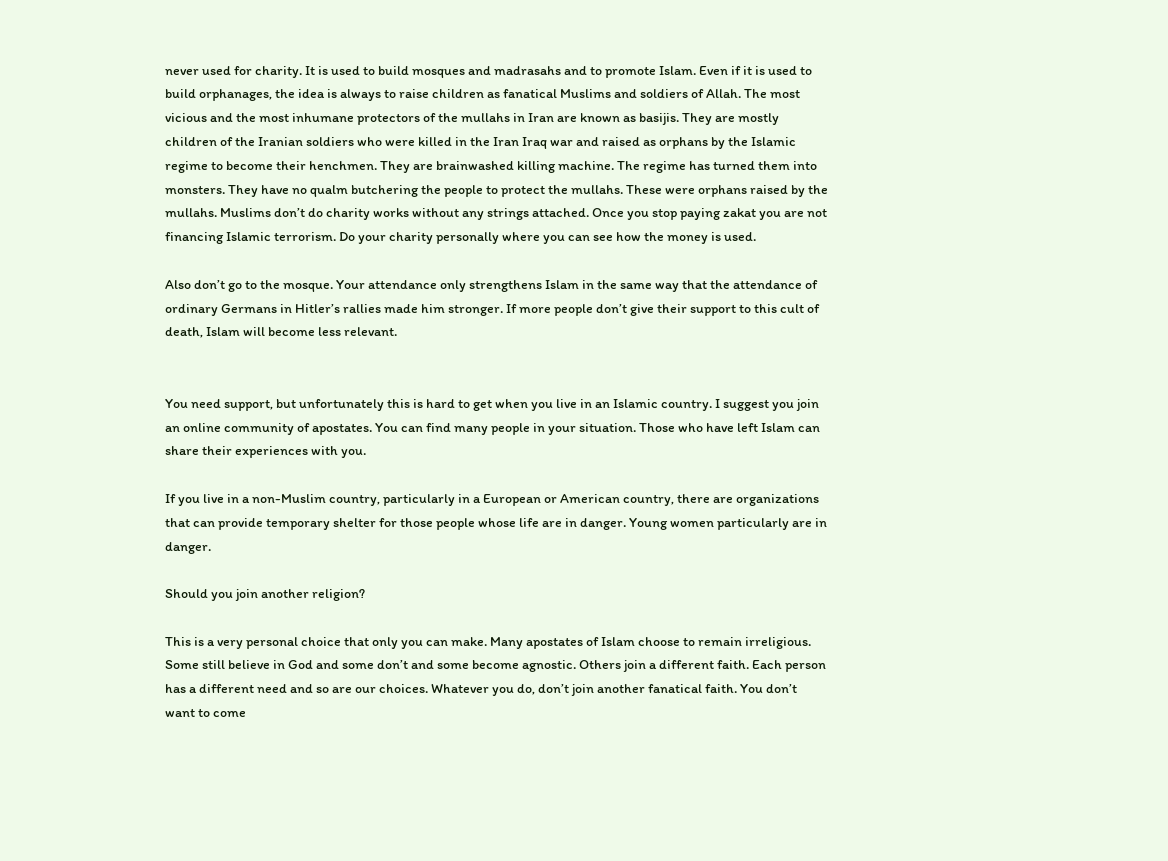never used for charity. It is used to build mosques and madrasahs and to promote Islam. Even if it is used to build orphanages, the idea is always to raise children as fanatical Muslims and soldiers of Allah. The most vicious and the most inhumane protectors of the mullahs in Iran are known as basijis. They are mostly children of the Iranian soldiers who were killed in the Iran Iraq war and raised as orphans by the Islamic regime to become their henchmen. They are brainwashed killing machine. The regime has turned them into monsters. They have no qualm butchering the people to protect the mullahs. These were orphans raised by the mullahs. Muslims don’t do charity works without any strings attached. Once you stop paying zakat you are not financing Islamic terrorism. Do your charity personally where you can see how the money is used.

Also don’t go to the mosque. Your attendance only strengthens Islam in the same way that the attendance of ordinary Germans in Hitler’s rallies made him stronger. If more people don’t give their support to this cult of death, Islam will become less relevant.


You need support, but unfortunately this is hard to get when you live in an Islamic country. I suggest you join an online community of apostates. You can find many people in your situation. Those who have left Islam can share their experiences with you.

If you live in a non-Muslim country, particularly in a European or American country, there are organizations that can provide temporary shelter for those people whose life are in danger. Young women particularly are in danger.

Should you join another religion?

This is a very personal choice that only you can make. Many apostates of Islam choose to remain irreligious. Some still believe in God and some don’t and some become agnostic. Others join a different faith. Each person has a different need and so are our choices. Whatever you do, don’t join another fanatical faith. You don’t want to come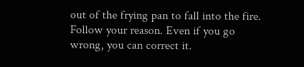out of the frying pan to fall into the fire. Follow your reason. Even if you go wrong, you can correct it.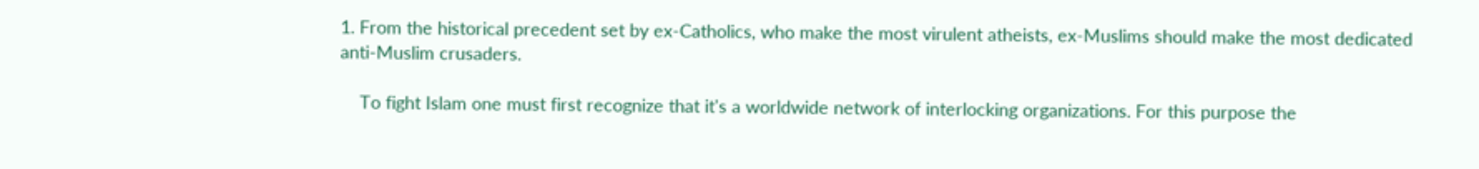1. From the historical precedent set by ex-Catholics, who make the most virulent atheists, ex-Muslims should make the most dedicated anti-Muslim crusaders.

    To fight Islam one must first recognize that it's a worldwide network of interlocking organizations. For this purpose the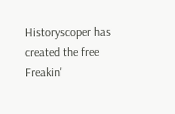Historyscoper has created the free Freakin'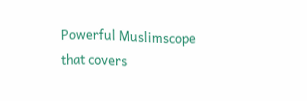Powerful Muslimscope that covers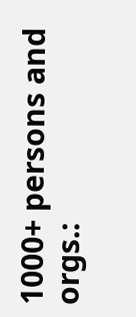1000+ persons and orgs.: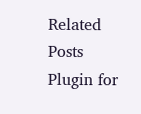Related Posts Plugin for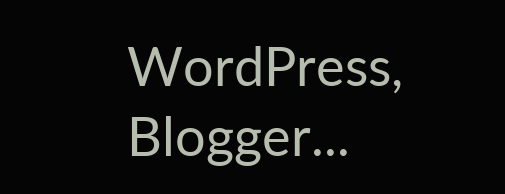WordPress, Blogger...